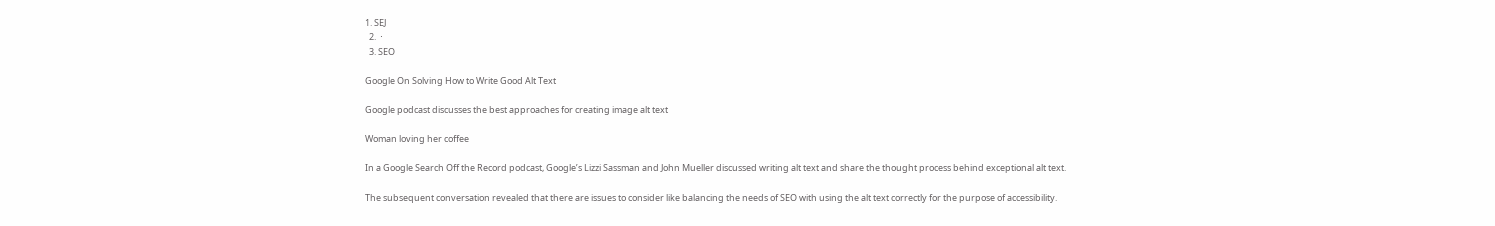1. SEJ
  2.  ⋅
  3. SEO

Google On Solving How to Write Good Alt Text

Google podcast discusses the best approaches for creating image alt text

Woman loving her coffee

In a Google Search Off the Record podcast, Google’s Lizzi Sassman and John Mueller discussed writing alt text and share the thought process behind exceptional alt text.

The subsequent conversation revealed that there are issues to consider like balancing the needs of SEO with using the alt text correctly for the purpose of accessibility.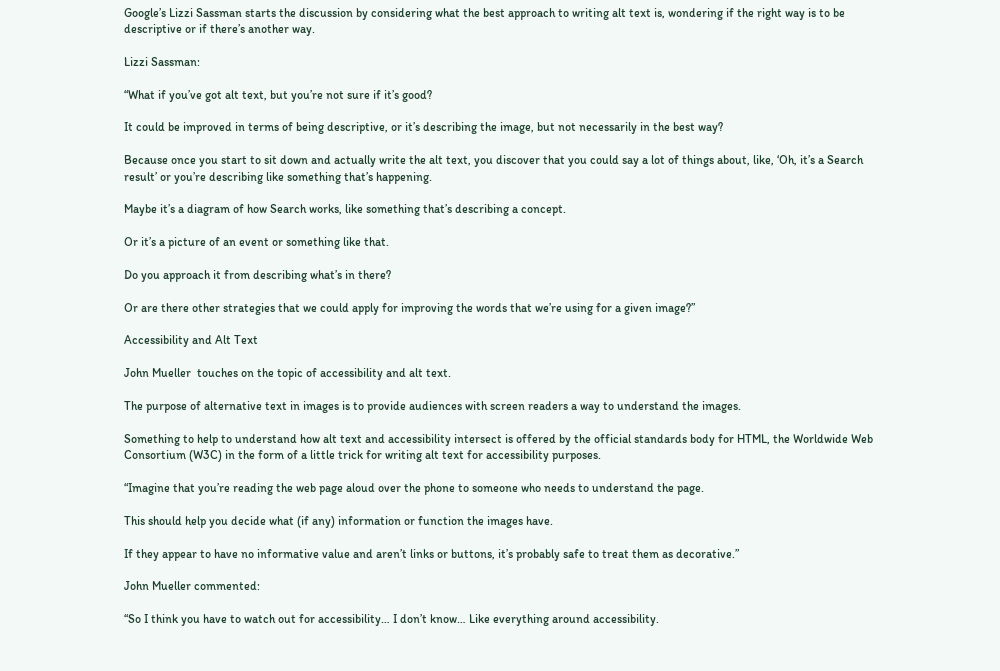Google’s Lizzi Sassman starts the discussion by considering what the best approach to writing alt text is, wondering if the right way is to be descriptive or if there’s another way.

Lizzi Sassman:

“What if you’ve got alt text, but you’re not sure if it’s good?

It could be improved in terms of being descriptive, or it’s describing the image, but not necessarily in the best way?

Because once you start to sit down and actually write the alt text, you discover that you could say a lot of things about, like, ‘Oh, it’s a Search result’ or you’re describing like something that’s happening.

Maybe it’s a diagram of how Search works, like something that’s describing a concept.

Or it’s a picture of an event or something like that.

Do you approach it from describing what’s in there?

Or are there other strategies that we could apply for improving the words that we’re using for a given image?”

Accessibility and Alt Text

John Mueller  touches on the topic of accessibility and alt text.

The purpose of alternative text in images is to provide audiences with screen readers a way to understand the images.

Something to help to understand how alt text and accessibility intersect is offered by the official standards body for HTML, the Worldwide Web Consortium (W3C) in the form of a little trick for writing alt text for accessibility purposes.

“Imagine that you’re reading the web page aloud over the phone to someone who needs to understand the page.

This should help you decide what (if any) information or function the images have.

If they appear to have no informative value and aren’t links or buttons, it’s probably safe to treat them as decorative.”

John Mueller commented:

“So I think you have to watch out for accessibility… I don’t know… Like everything around accessibility.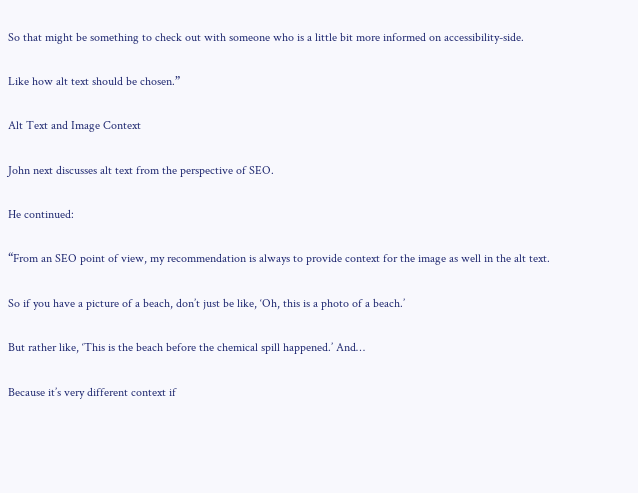So that might be something to check out with someone who is a little bit more informed on accessibility-side.

Like how alt text should be chosen.”

Alt Text and Image Context

John next discusses alt text from the perspective of SEO.

He continued:

“From an SEO point of view, my recommendation is always to provide context for the image as well in the alt text.

So if you have a picture of a beach, don’t just be like, ‘Oh, this is a photo of a beach.’

But rather like, ‘This is the beach before the chemical spill happened.’ And…

Because it’s very different context if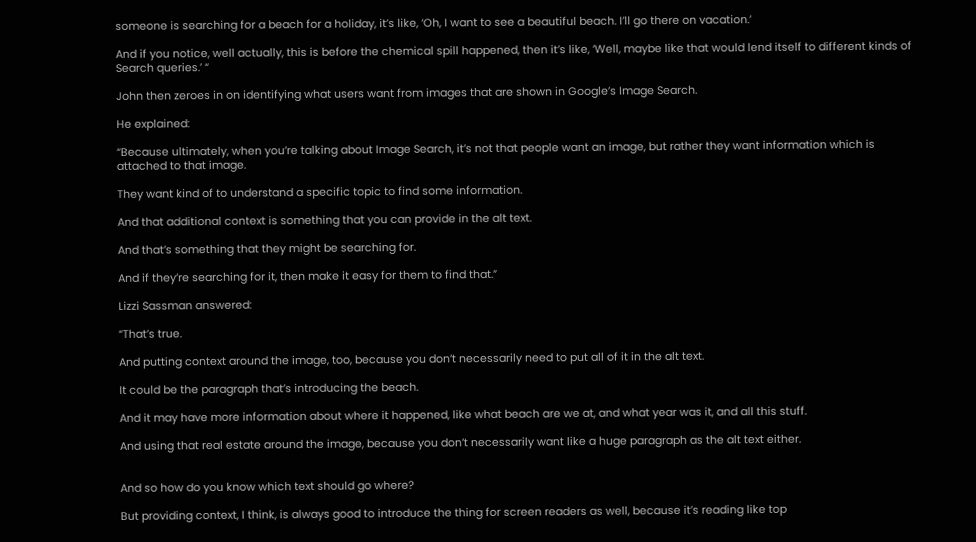someone is searching for a beach for a holiday, it’s like, ‘Oh, I want to see a beautiful beach. I’ll go there on vacation.’

And if you notice, well actually, this is before the chemical spill happened, then it’s like, ‘Well, maybe like that would lend itself to different kinds of Search queries.’ “

John then zeroes in on identifying what users want from images that are shown in Google’s Image Search.

He explained:

“Because ultimately, when you’re talking about Image Search, it’s not that people want an image, but rather they want information which is attached to that image.

They want kind of to understand a specific topic to find some information.

And that additional context is something that you can provide in the alt text.

And that’s something that they might be searching for.

And if they’re searching for it, then make it easy for them to find that.”

Lizzi Sassman answered:

“That’s true.

And putting context around the image, too, because you don’t necessarily need to put all of it in the alt text.

It could be the paragraph that’s introducing the beach.

And it may have more information about where it happened, like what beach are we at, and what year was it, and all this stuff.

And using that real estate around the image, because you don’t necessarily want like a huge paragraph as the alt text either.


And so how do you know which text should go where?

But providing context, I think, is always good to introduce the thing for screen readers as well, because it’s reading like top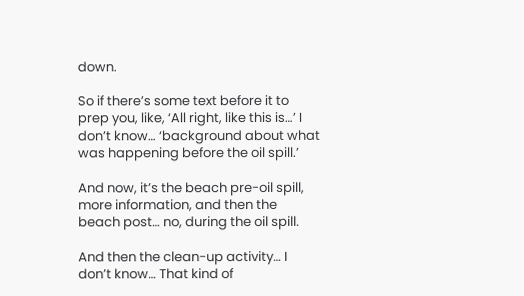down.

So if there’s some text before it to prep you, like, ‘All right, like this is…’ I don’t know… ‘background about what was happening before the oil spill.’

And now, it’s the beach pre-oil spill, more information, and then the beach post… no, during the oil spill.

And then the clean-up activity… I don’t know… That kind of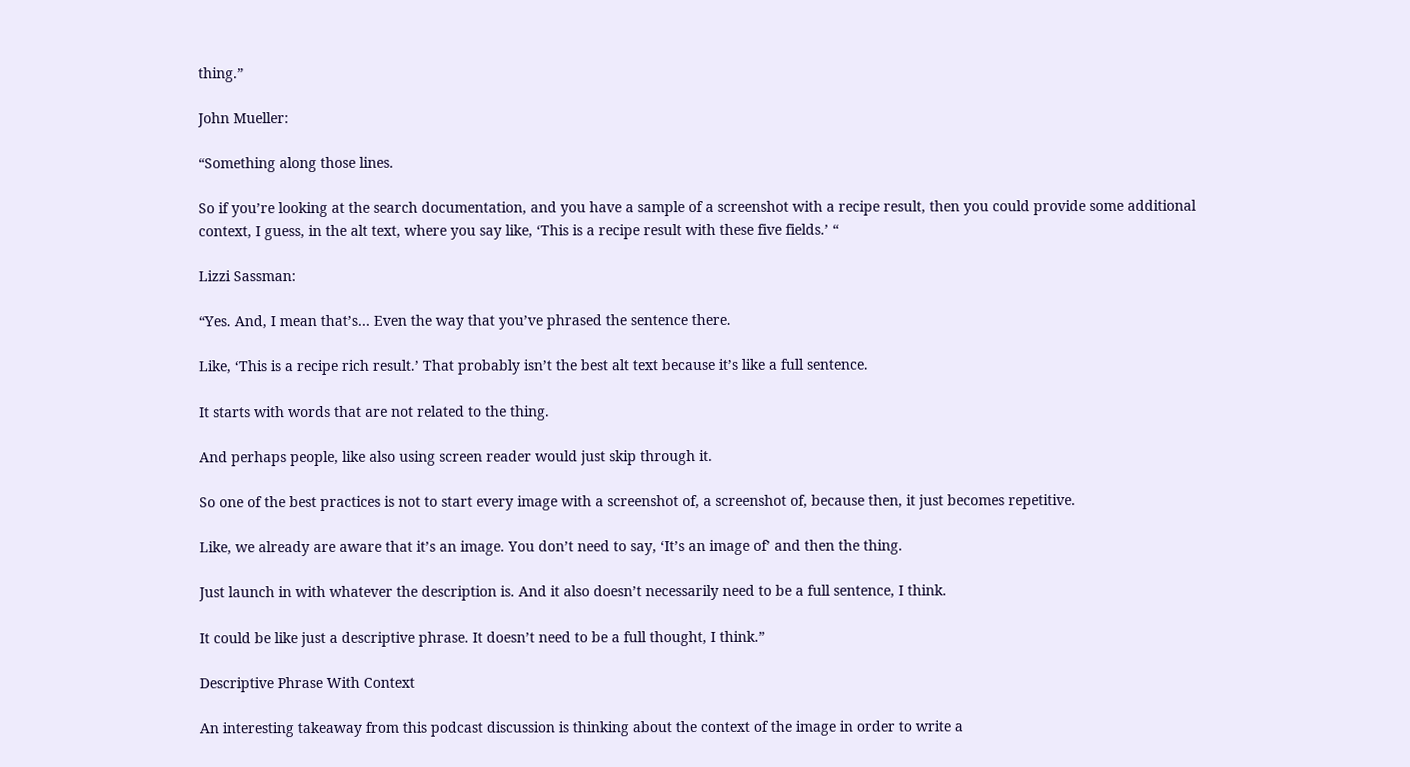thing.”

John Mueller:

“Something along those lines.

So if you’re looking at the search documentation, and you have a sample of a screenshot with a recipe result, then you could provide some additional context, I guess, in the alt text, where you say like, ‘This is a recipe result with these five fields.’ “

Lizzi Sassman:

“Yes. And, I mean that’s… Even the way that you’ve phrased the sentence there.

Like, ‘This is a recipe rich result.’ That probably isn’t the best alt text because it’s like a full sentence.

It starts with words that are not related to the thing.

And perhaps people, like also using screen reader would just skip through it.

So one of the best practices is not to start every image with a screenshot of, a screenshot of, because then, it just becomes repetitive.

Like, we already are aware that it’s an image. You don’t need to say, ‘It’s an image of’ and then the thing.

Just launch in with whatever the description is. And it also doesn’t necessarily need to be a full sentence, I think.

It could be like just a descriptive phrase. It doesn’t need to be a full thought, I think.”

Descriptive Phrase With Context

An interesting takeaway from this podcast discussion is thinking about the context of the image in order to write a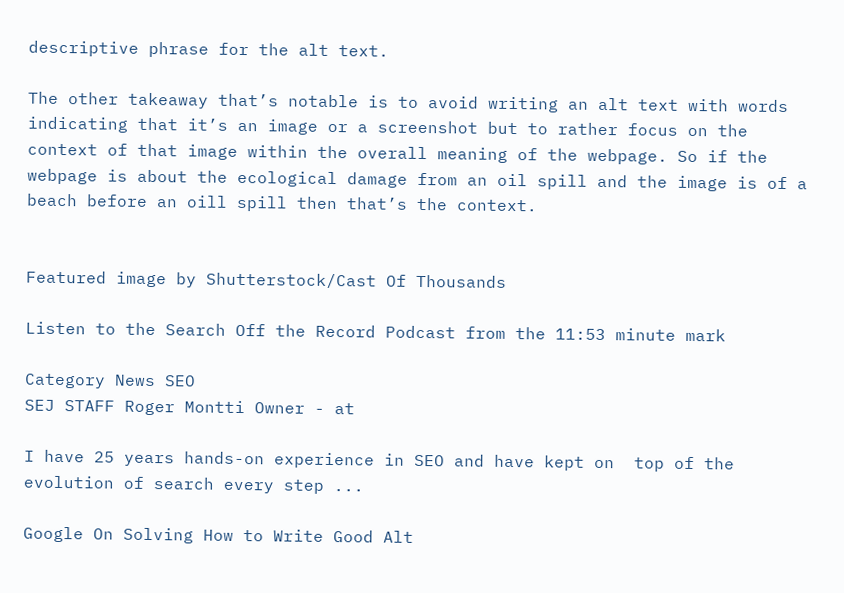descriptive phrase for the alt text.

The other takeaway that’s notable is to avoid writing an alt text with words indicating that it’s an image or a screenshot but to rather focus on the context of that image within the overall meaning of the webpage. So if the webpage is about the ecological damage from an oil spill and the image is of a beach before an oill spill then that’s the context.


Featured image by Shutterstock/Cast Of Thousands

Listen to the Search Off the Record Podcast from the 11:53 minute mark

Category News SEO
SEJ STAFF Roger Montti Owner - at

I have 25 years hands-on experience in SEO and have kept on  top of the evolution of search every step ...

Google On Solving How to Write Good Alt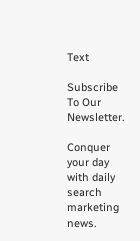Text

Subscribe To Our Newsletter.

Conquer your day with daily search marketing news.